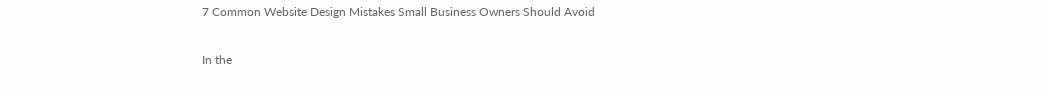7 Common Website Design Mistakes Small Business Owners Should Avoid

In the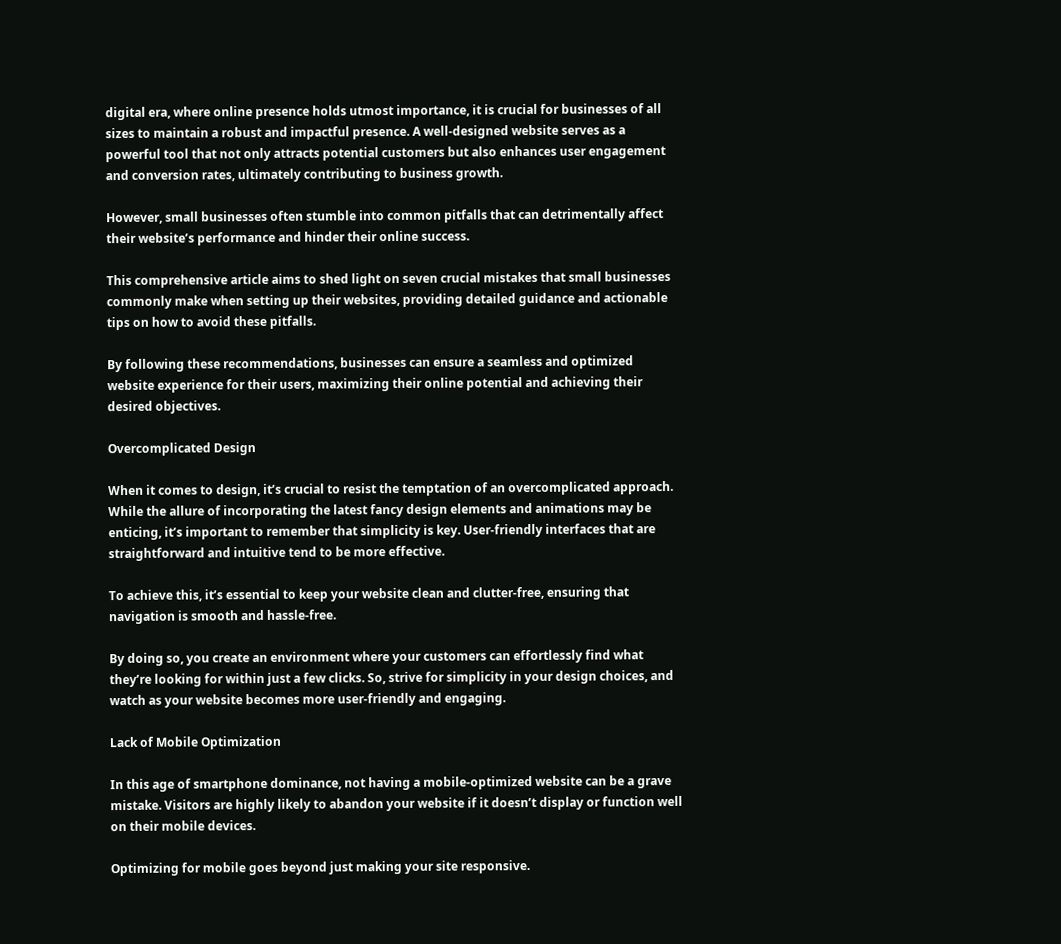digital era, where online presence holds utmost importance, it is crucial for businesses of all sizes to maintain a robust and impactful presence. A well-designed website serves as a powerful tool that not only attracts potential customers but also enhances user engagement and conversion rates, ultimately contributing to business growth.

However, small businesses often stumble into common pitfalls that can detrimentally affect their website’s performance and hinder their online success.

This comprehensive article aims to shed light on seven crucial mistakes that small businesses commonly make when setting up their websites, providing detailed guidance and actionable tips on how to avoid these pitfalls.

By following these recommendations, businesses can ensure a seamless and optimized website experience for their users, maximizing their online potential and achieving their desired objectives.

Overcomplicated Design

When it comes to design, it’s crucial to resist the temptation of an overcomplicated approach. While the allure of incorporating the latest fancy design elements and animations may be enticing, it’s important to remember that simplicity is key. User-friendly interfaces that are straightforward and intuitive tend to be more effective.

To achieve this, it’s essential to keep your website clean and clutter-free, ensuring that navigation is smooth and hassle-free.

By doing so, you create an environment where your customers can effortlessly find what they’re looking for within just a few clicks. So, strive for simplicity in your design choices, and watch as your website becomes more user-friendly and engaging.

Lack of Mobile Optimization

In this age of smartphone dominance, not having a mobile-optimized website can be a grave mistake. Visitors are highly likely to abandon your website if it doesn’t display or function well on their mobile devices.

Optimizing for mobile goes beyond just making your site responsive.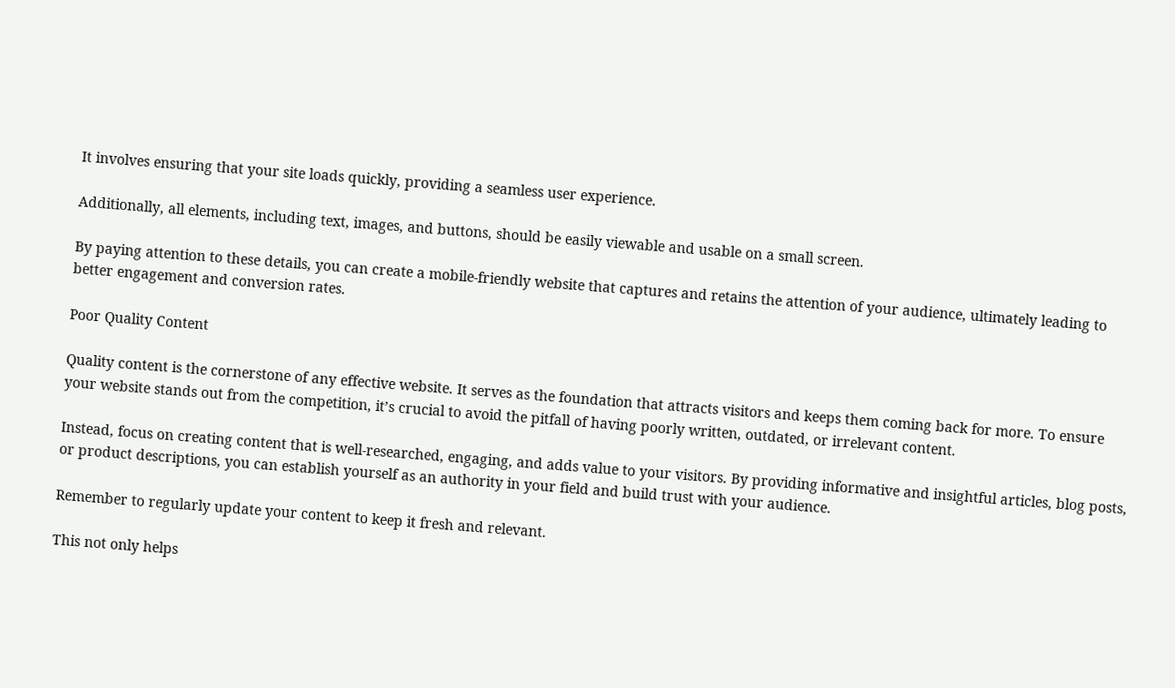It involves ensuring that your site loads quickly, providing a seamless user experience.

Additionally, all elements, including text, images, and buttons, should be easily viewable and usable on a small screen.

By paying attention to these details, you can create a mobile-friendly website that captures and retains the attention of your audience, ultimately leading to better engagement and conversion rates.

Poor Quality Content

Quality content is the cornerstone of any effective website. It serves as the foundation that attracts visitors and keeps them coming back for more. To ensure your website stands out from the competition, it’s crucial to avoid the pitfall of having poorly written, outdated, or irrelevant content.

Instead, focus on creating content that is well-researched, engaging, and adds value to your visitors. By providing informative and insightful articles, blog posts, or product descriptions, you can establish yourself as an authority in your field and build trust with your audience.

Remember to regularly update your content to keep it fresh and relevant.

This not only helps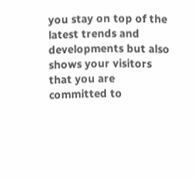you stay on top of the latest trends and developments but also shows your visitors that you are committed to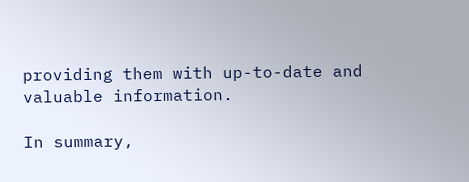providing them with up-to-date and valuable information.

In summary,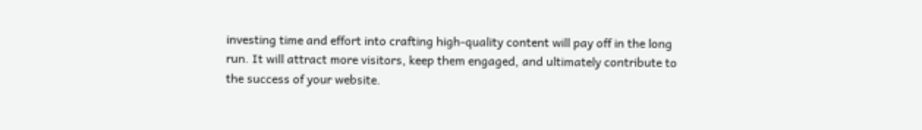investing time and effort into crafting high-quality content will pay off in the long run. It will attract more visitors, keep them engaged, and ultimately contribute to the success of your website.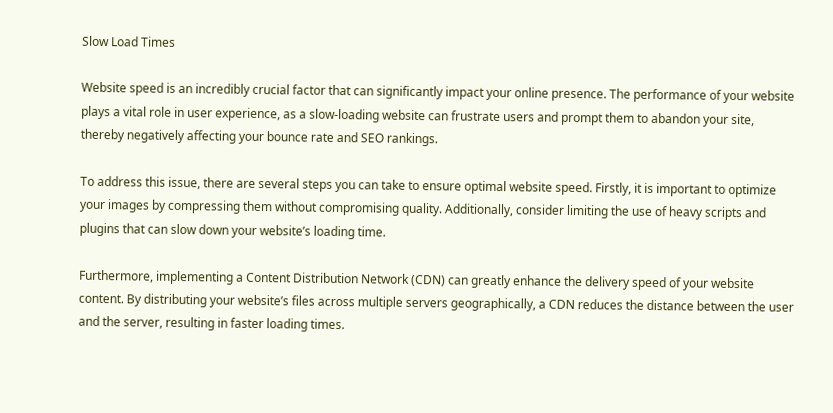Slow Load Times

Website speed is an incredibly crucial factor that can significantly impact your online presence. The performance of your website plays a vital role in user experience, as a slow-loading website can frustrate users and prompt them to abandon your site, thereby negatively affecting your bounce rate and SEO rankings.

To address this issue, there are several steps you can take to ensure optimal website speed. Firstly, it is important to optimize your images by compressing them without compromising quality. Additionally, consider limiting the use of heavy scripts and plugins that can slow down your website’s loading time.

Furthermore, implementing a Content Distribution Network (CDN) can greatly enhance the delivery speed of your website content. By distributing your website’s files across multiple servers geographically, a CDN reduces the distance between the user and the server, resulting in faster loading times.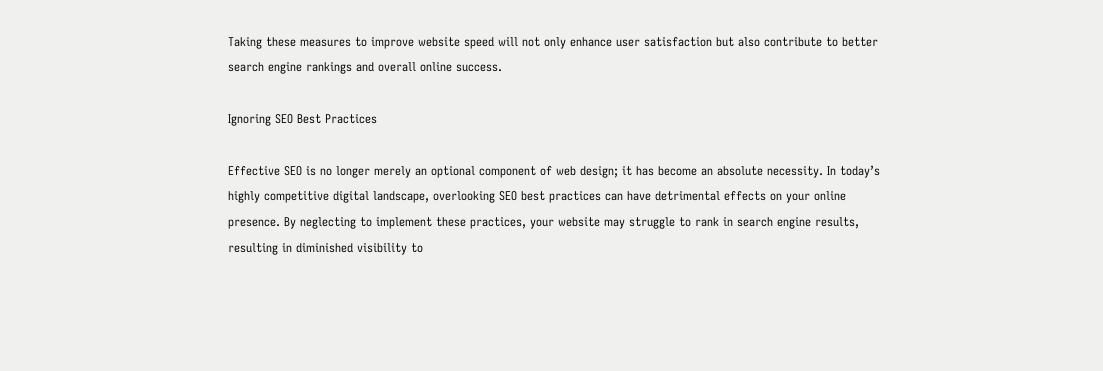Taking these measures to improve website speed will not only enhance user satisfaction but also contribute to better search engine rankings and overall online success.

Ignoring SEO Best Practices

Effective SEO is no longer merely an optional component of web design; it has become an absolute necessity. In today’s highly competitive digital landscape, overlooking SEO best practices can have detrimental effects on your online presence. By neglecting to implement these practices, your website may struggle to rank in search engine results, resulting in diminished visibility to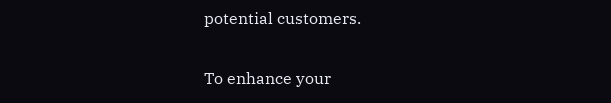potential customers.

To enhance your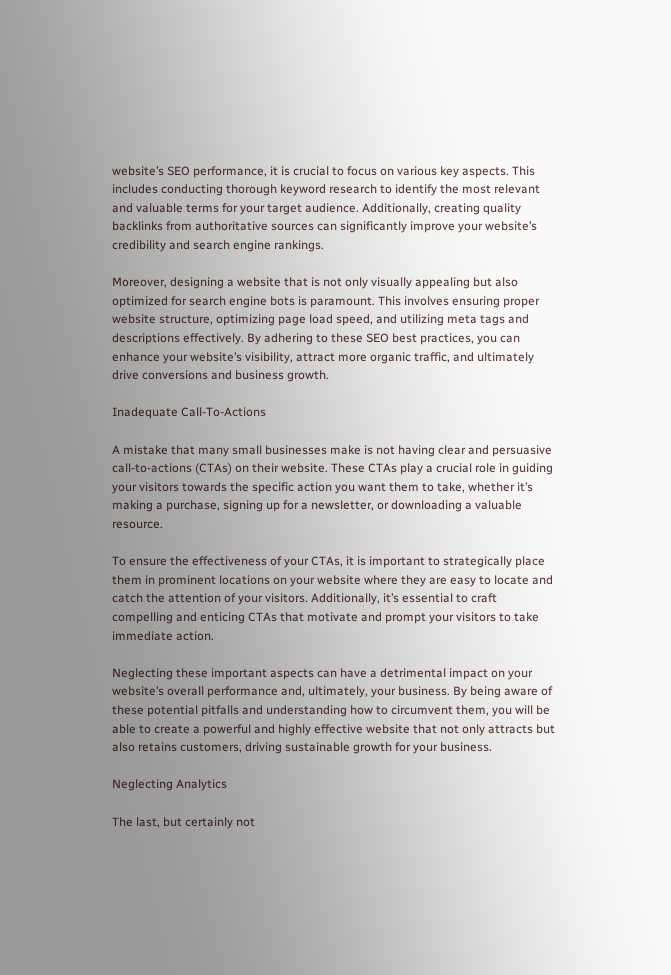website’s SEO performance, it is crucial to focus on various key aspects. This includes conducting thorough keyword research to identify the most relevant and valuable terms for your target audience. Additionally, creating quality backlinks from authoritative sources can significantly improve your website’s credibility and search engine rankings.

Moreover, designing a website that is not only visually appealing but also optimized for search engine bots is paramount. This involves ensuring proper website structure, optimizing page load speed, and utilizing meta tags and descriptions effectively. By adhering to these SEO best practices, you can enhance your website’s visibility, attract more organic traffic, and ultimately drive conversions and business growth.

Inadequate Call-To-Actions

A mistake that many small businesses make is not having clear and persuasive call-to-actions (CTAs) on their website. These CTAs play a crucial role in guiding your visitors towards the specific action you want them to take, whether it’s making a purchase, signing up for a newsletter, or downloading a valuable resource.

To ensure the effectiveness of your CTAs, it is important to strategically place them in prominent locations on your website where they are easy to locate and catch the attention of your visitors. Additionally, it’s essential to craft compelling and enticing CTAs that motivate and prompt your visitors to take immediate action.

Neglecting these important aspects can have a detrimental impact on your website’s overall performance and, ultimately, your business. By being aware of these potential pitfalls and understanding how to circumvent them, you will be able to create a powerful and highly effective website that not only attracts but also retains customers, driving sustainable growth for your business.

Neglecting Analytics

The last, but certainly not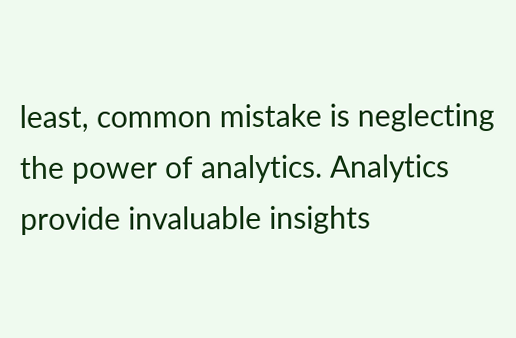least, common mistake is neglecting the power of analytics. Analytics provide invaluable insights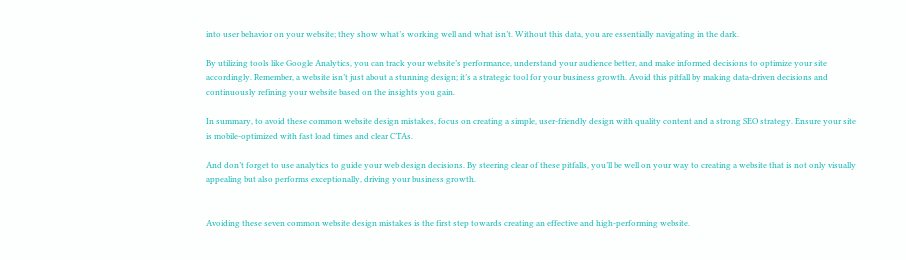into user behavior on your website; they show what’s working well and what isn’t. Without this data, you are essentially navigating in the dark.

By utilizing tools like Google Analytics, you can track your website’s performance, understand your audience better, and make informed decisions to optimize your site accordingly. Remember, a website isn’t just about a stunning design; it’s a strategic tool for your business growth. Avoid this pitfall by making data-driven decisions and continuously refining your website based on the insights you gain.

In summary, to avoid these common website design mistakes, focus on creating a simple, user-friendly design with quality content and a strong SEO strategy. Ensure your site is mobile-optimized with fast load times and clear CTAs.

And don’t forget to use analytics to guide your web design decisions. By steering clear of these pitfalls, you’ll be well on your way to creating a website that is not only visually appealing but also performs exceptionally, driving your business growth.


Avoiding these seven common website design mistakes is the first step towards creating an effective and high-performing website.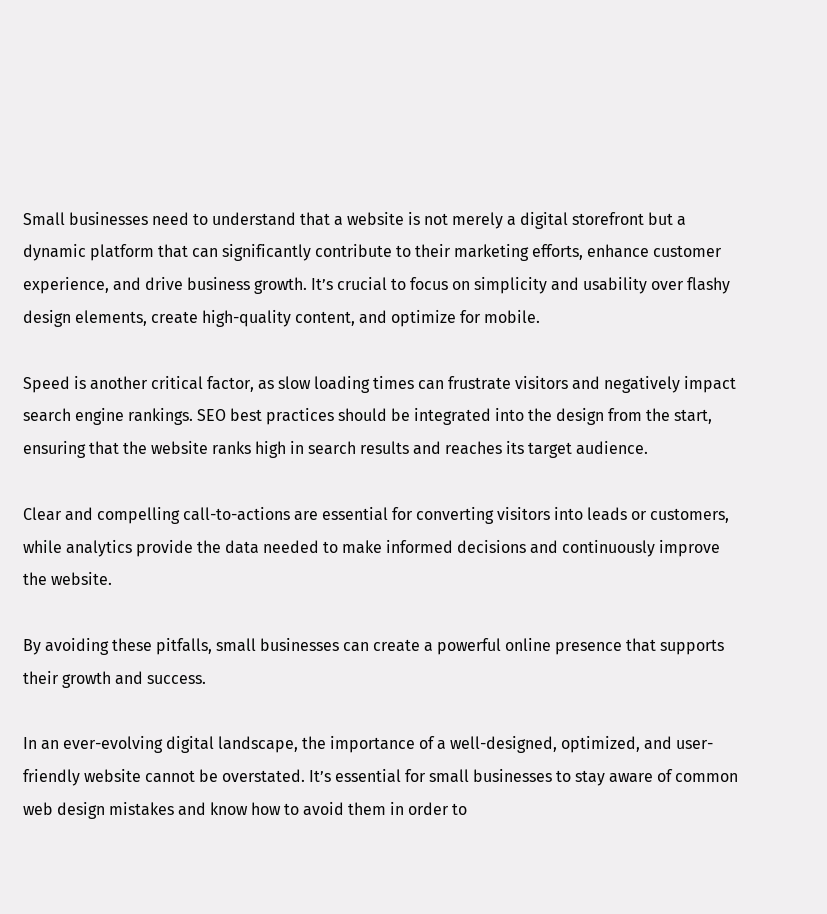Small businesses need to understand that a website is not merely a digital storefront but a dynamic platform that can significantly contribute to their marketing efforts, enhance customer experience, and drive business growth. It’s crucial to focus on simplicity and usability over flashy design elements, create high-quality content, and optimize for mobile.

Speed is another critical factor, as slow loading times can frustrate visitors and negatively impact search engine rankings. SEO best practices should be integrated into the design from the start, ensuring that the website ranks high in search results and reaches its target audience.

Clear and compelling call-to-actions are essential for converting visitors into leads or customers, while analytics provide the data needed to make informed decisions and continuously improve the website.

By avoiding these pitfalls, small businesses can create a powerful online presence that supports their growth and success.

In an ever-evolving digital landscape, the importance of a well-designed, optimized, and user-friendly website cannot be overstated. It’s essential for small businesses to stay aware of common web design mistakes and know how to avoid them in order to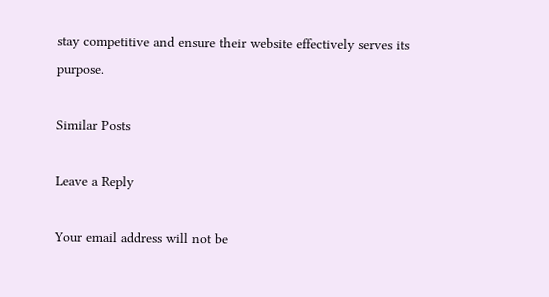stay competitive and ensure their website effectively serves its purpose.

Similar Posts

Leave a Reply

Your email address will not be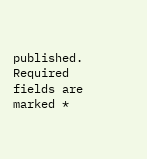published. Required fields are marked *